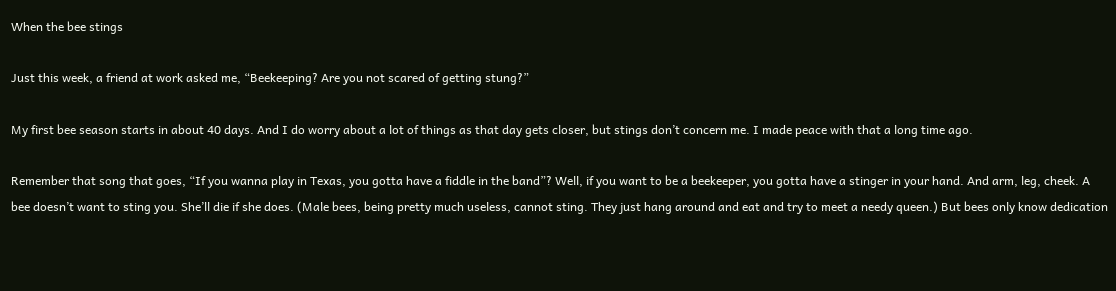When the bee stings

Just this week, a friend at work asked me, “Beekeeping? Are you not scared of getting stung?”

My first bee season starts in about 40 days. And I do worry about a lot of things as that day gets closer, but stings don’t concern me. I made peace with that a long time ago.

Remember that song that goes, “If you wanna play in Texas, you gotta have a fiddle in the band”? Well, if you want to be a beekeeper, you gotta have a stinger in your hand. And arm, leg, cheek. A bee doesn’t want to sting you. She’ll die if she does. (Male bees, being pretty much useless, cannot sting. They just hang around and eat and try to meet a needy queen.) But bees only know dedication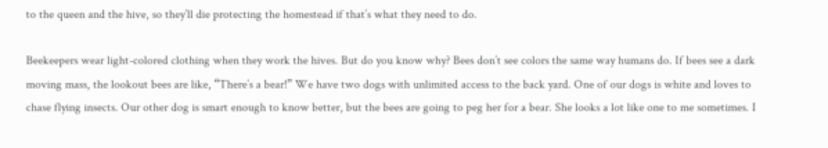to the queen and the hive, so they’ll die protecting the homestead if that’s what they need to do.

Beekeepers wear light-colored clothing when they work the hives. But do you know why? Bees don’t see colors the same way humans do. If bees see a dark moving mass, the lookout bees are like, “There’s a bear!” We have two dogs with unlimited access to the back yard. One of our dogs is white and loves to chase flying insects. Our other dog is smart enough to know better, but the bees are going to peg her for a bear. She looks a lot like one to me sometimes. I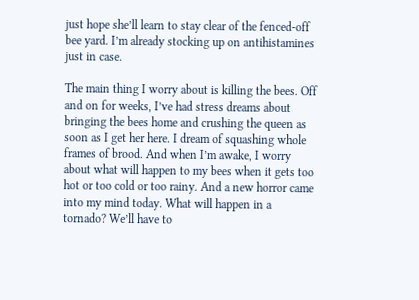just hope she’ll learn to stay clear of the fenced-off bee yard. I’m already stocking up on antihistamines just in case.

The main thing I worry about is killing the bees. Off and on for weeks, I’ve had stress dreams about bringing the bees home and crushing the queen as soon as I get her here. I dream of squashing whole frames of brood. And when I’m awake, I worry about what will happen to my bees when it gets too hot or too cold or too rainy. And a new horror came into my mind today. What will happen in a tornado? We’ll have to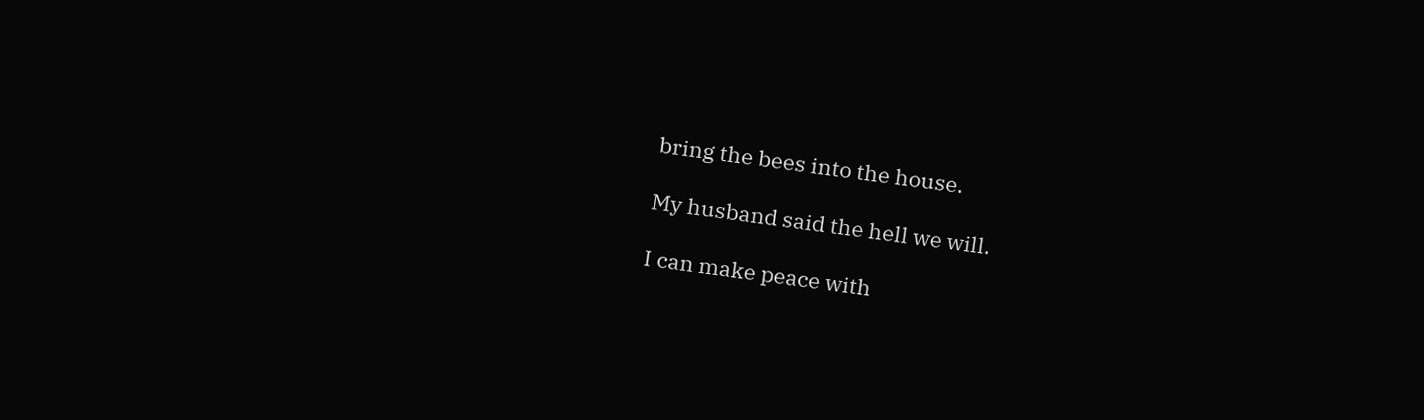bring the bees into the house.

My husband said the hell we will.

I can make peace with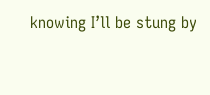knowing I’ll be stung by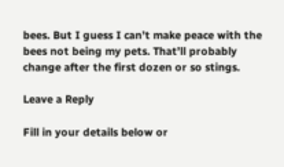bees. But I guess I can’t make peace with the bees not being my pets. That’ll probably change after the first dozen or so stings.

Leave a Reply

Fill in your details below or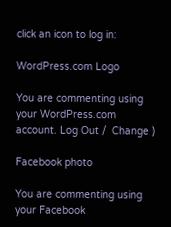click an icon to log in:

WordPress.com Logo

You are commenting using your WordPress.com account. Log Out /  Change )

Facebook photo

You are commenting using your Facebook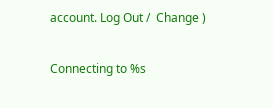account. Log Out /  Change )

Connecting to %s